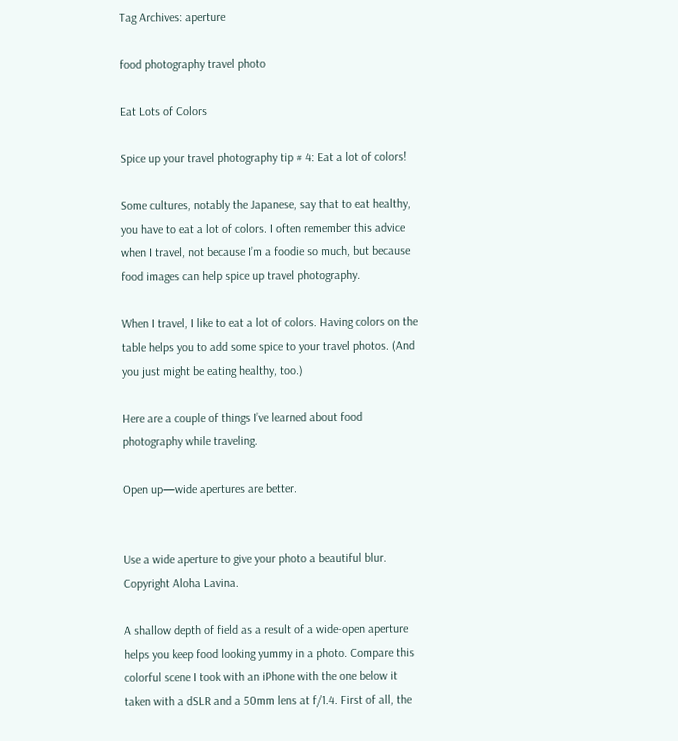Tag Archives: aperture

food photography travel photo

Eat Lots of Colors

Spice up your travel photography tip # 4: Eat a lot of colors!

Some cultures, notably the Japanese, say that to eat healthy, you have to eat a lot of colors. I often remember this advice when I travel, not because I’m a foodie so much, but because food images can help spice up travel photography.

When I travel, I like to eat a lot of colors. Having colors on the table helps you to add some spice to your travel photos. (And you just might be eating healthy, too.)

Here are a couple of things I’ve learned about food photography while traveling.

Open up—wide apertures are better.


Use a wide aperture to give your photo a beautiful blur. Copyright Aloha Lavina.

A shallow depth of field as a result of a wide-open aperture helps you keep food looking yummy in a photo. Compare this colorful scene I took with an iPhone with the one below it taken with a dSLR and a 50mm lens at f/1.4. First of all, the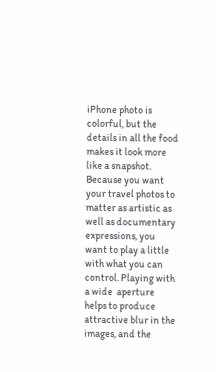iPhone photo is colorful, but the details in all the food makes it look more like a snapshot. Because you want your travel photos to matter as artistic as well as documentary expressions, you want to play a little with what you can control. Playing with a wide  aperture helps to produce attractive blur in the images, and the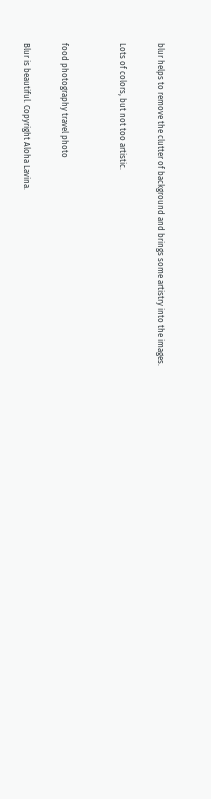blur helps to remove the clutter of background and brings some artistry into the images.

Lots of colors, but not too artistic.


food photography travel photo

Blur is beautiful. Copyright Aloha Lavina.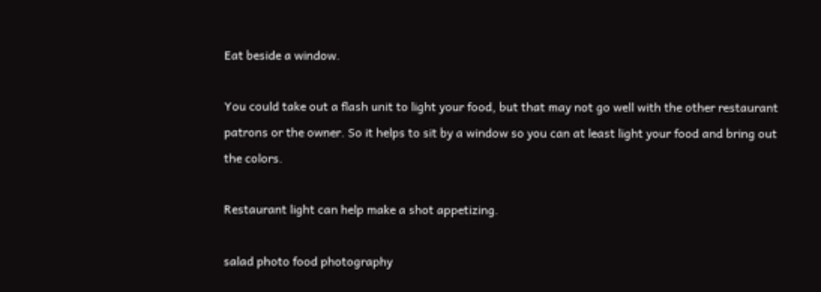Eat beside a window.

You could take out a flash unit to light your food, but that may not go well with the other restaurant patrons or the owner. So it helps to sit by a window so you can at least light your food and bring out the colors.

Restaurant light can help make a shot appetizing.

salad photo food photography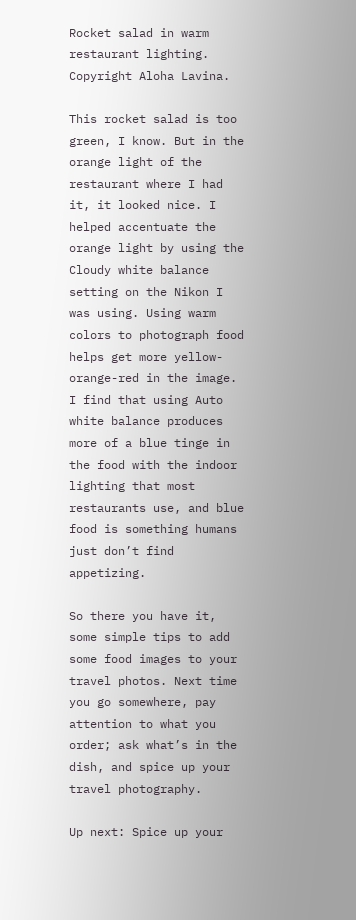Rocket salad in warm restaurant lighting. Copyright Aloha Lavina.

This rocket salad is too green, I know. But in the orange light of the restaurant where I had it, it looked nice. I helped accentuate the orange light by using the Cloudy white balance setting on the Nikon I was using. Using warm colors to photograph food helps get more yellow-orange-red in the image. I find that using Auto white balance produces more of a blue tinge in the food with the indoor lighting that most restaurants use, and blue food is something humans just don’t find appetizing.

So there you have it, some simple tips to add some food images to your travel photos. Next time you go somewhere, pay attention to what you order; ask what’s in the dish, and spice up your travel photography.

Up next: Spice up your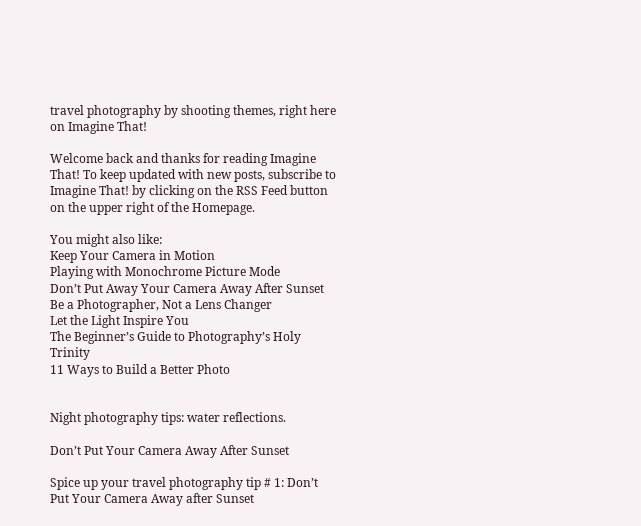travel photography by shooting themes, right here on Imagine That!

Welcome back and thanks for reading Imagine That! To keep updated with new posts, subscribe to Imagine That! by clicking on the RSS Feed button on the upper right of the Homepage.

You might also like:
Keep Your Camera in Motion
Playing with Monochrome Picture Mode
Don’t Put Away Your Camera Away After Sunset
Be a Photographer, Not a Lens Changer
Let the Light Inspire You
The Beginner’s Guide to Photography’s Holy Trinity
11 Ways to Build a Better Photo


Night photography tips: water reflections.

Don’t Put Your Camera Away After Sunset

Spice up your travel photography tip # 1: Don’t Put Your Camera Away after Sunset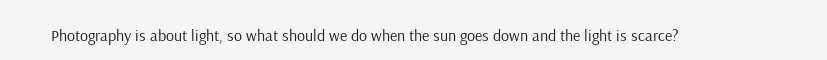Photography is about light, so what should we do when the sun goes down and the light is scarce?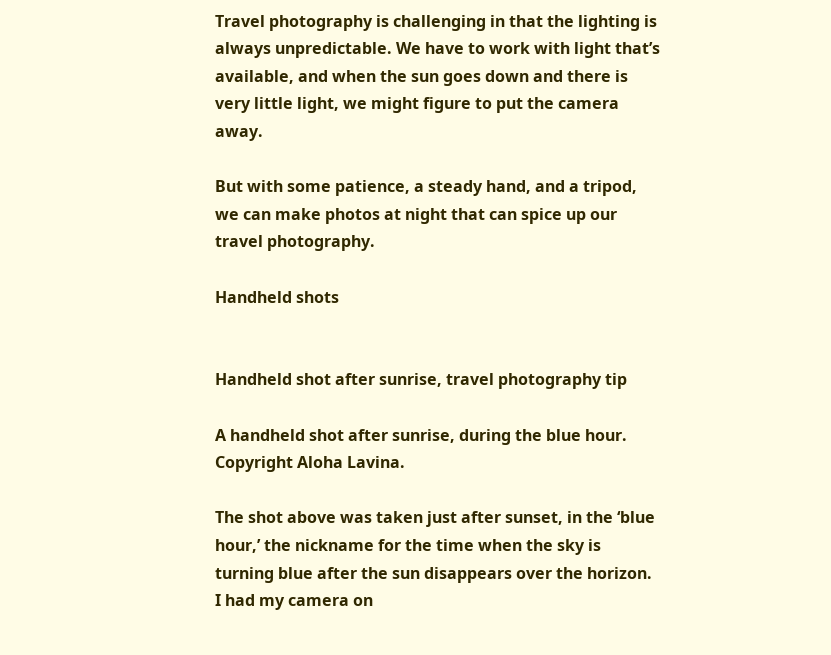Travel photography is challenging in that the lighting is always unpredictable. We have to work with light that’s available, and when the sun goes down and there is very little light, we might figure to put the camera away.

But with some patience, a steady hand, and a tripod, we can make photos at night that can spice up our travel photography.

Handheld shots


Handheld shot after sunrise, travel photography tip

A handheld shot after sunrise, during the blue hour. Copyright Aloha Lavina.

The shot above was taken just after sunset, in the ‘blue hour,’ the nickname for the time when the sky is turning blue after the sun disappears over the horizon. I had my camera on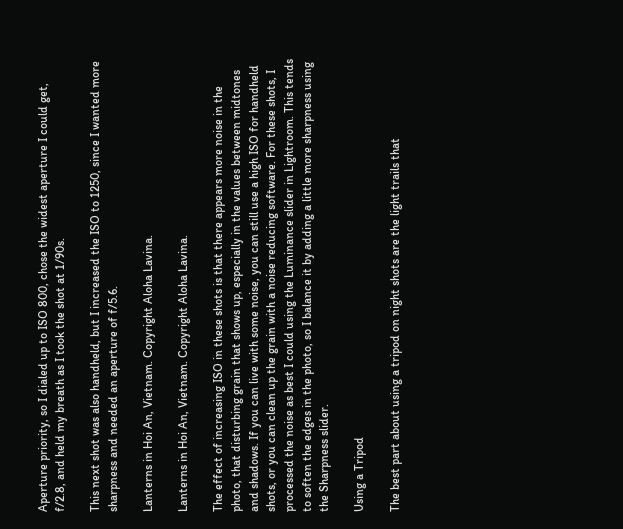Aperture priority, so I dialed up to ISO 800, chose the widest aperture I could get, f/2.8, and held my breath as I took the shot at 1/90s.

This next shot was also handheld, but I increased the ISO to 1250, since I wanted more sharpness and needed an aperture of f/5.6.

Lanterns in Hoi An, Vietnam. Copyright Aloha Lavina.

Lanterns in Hoi An, Vietnam. Copyright Aloha Lavina.

The effect of increasing ISO in these shots is that there appears more noise in the photo, that disturbing grain that shows up, especially in the values between midtones and shadows. If you can live with some noise, you can still use a high ISO for handheld shots, or you can clean up the grain with a noise reducing software. For these shots, I processed the noise as best I could using the Luminance slider in Lightroom. This tends to soften the edges in the photo, so I balance it by adding a little more sharpness using the Sharpness slider.

Using a Tripod

The best part about using a tripod on night shots are the light trails that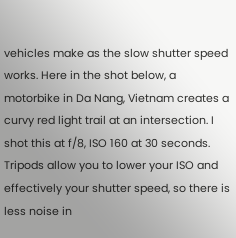vehicles make as the slow shutter speed works. Here in the shot below, a motorbike in Da Nang, Vietnam creates a curvy red light trail at an intersection. I shot this at f/8, ISO 160 at 30 seconds. Tripods allow you to lower your ISO and effectively your shutter speed, so there is less noise in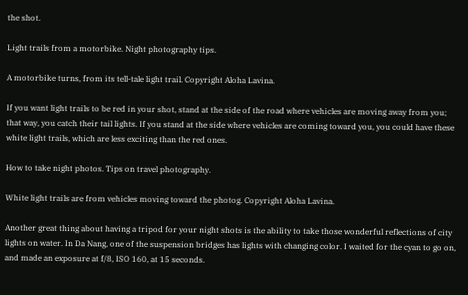the shot.

Light trails from a motorbike. Night photography tips.

A motorbike turns, from its tell-tale light trail. Copyright Aloha Lavina.

If you want light trails to be red in your shot, stand at the side of the road where vehicles are moving away from you; that way, you catch their tail lights. If you stand at the side where vehicles are coming toward you, you could have these white light trails, which are less exciting than the red ones.

How to take night photos. Tips on travel photography.

White light trails are from vehicles moving toward the photog. Copyright Aloha Lavina.

Another great thing about having a tripod for your night shots is the ability to take those wonderful reflections of city lights on water. In Da Nang, one of the suspension bridges has lights with changing color. I waited for the cyan to go on, and made an exposure at f/8, ISO 160, at 15 seconds.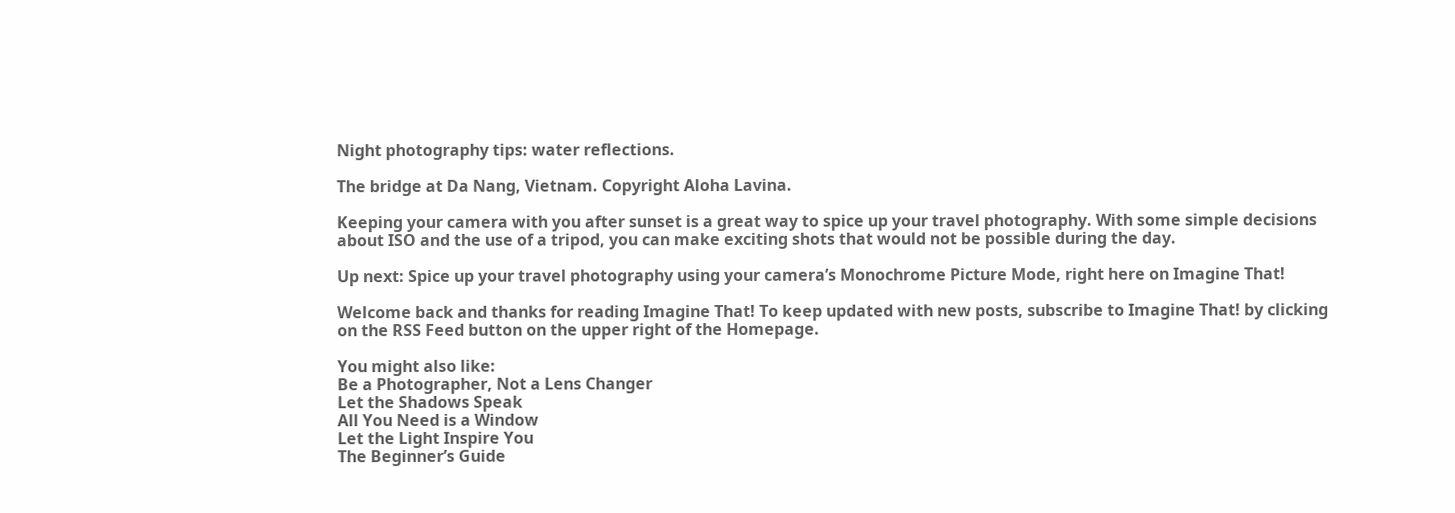Night photography tips: water reflections.

The bridge at Da Nang, Vietnam. Copyright Aloha Lavina.

Keeping your camera with you after sunset is a great way to spice up your travel photography. With some simple decisions about ISO and the use of a tripod, you can make exciting shots that would not be possible during the day.

Up next: Spice up your travel photography using your camera’s Monochrome Picture Mode, right here on Imagine That!

Welcome back and thanks for reading Imagine That! To keep updated with new posts, subscribe to Imagine That! by clicking on the RSS Feed button on the upper right of the Homepage.

You might also like:
Be a Photographer, Not a Lens Changer
Let the Shadows Speak
All You Need is a Window
Let the Light Inspire You
The Beginner’s Guide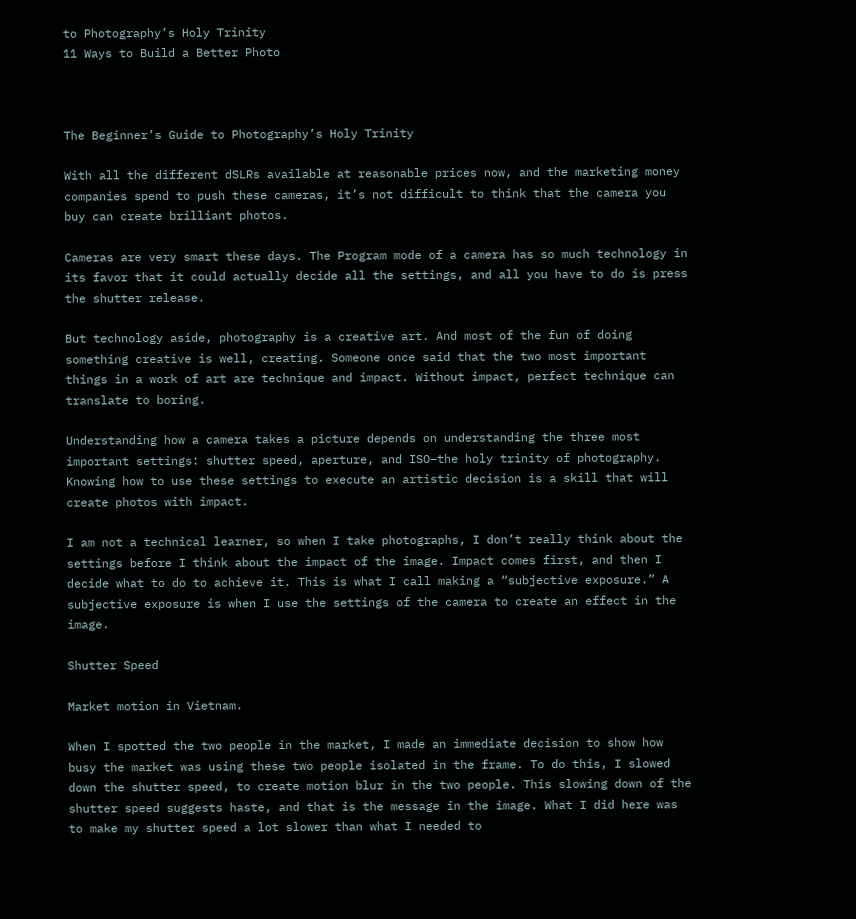to Photography’s Holy Trinity
11 Ways to Build a Better Photo



The Beginner’s Guide to Photography’s Holy Trinity

With all the different dSLRs available at reasonable prices now, and the marketing money companies spend to push these cameras, it’s not difficult to think that the camera you buy can create brilliant photos.

Cameras are very smart these days. The Program mode of a camera has so much technology in its favor that it could actually decide all the settings, and all you have to do is press the shutter release.

But technology aside, photography is a creative art. And most of the fun of doing something creative is well, creating. Someone once said that the two most important things in a work of art are technique and impact. Without impact, perfect technique can translate to boring.

Understanding how a camera takes a picture depends on understanding the three most important settings: shutter speed, aperture, and ISO–the holy trinity of photography. Knowing how to use these settings to execute an artistic decision is a skill that will create photos with impact.

I am not a technical learner, so when I take photographs, I don’t really think about the settings before I think about the impact of the image. Impact comes first, and then I decide what to do to achieve it. This is what I call making a “subjective exposure.” A subjective exposure is when I use the settings of the camera to create an effect in the image.

Shutter Speed

Market motion in Vietnam.

When I spotted the two people in the market, I made an immediate decision to show how busy the market was using these two people isolated in the frame. To do this, I slowed down the shutter speed, to create motion blur in the two people. This slowing down of the shutter speed suggests haste, and that is the message in the image. What I did here was to make my shutter speed a lot slower than what I needed to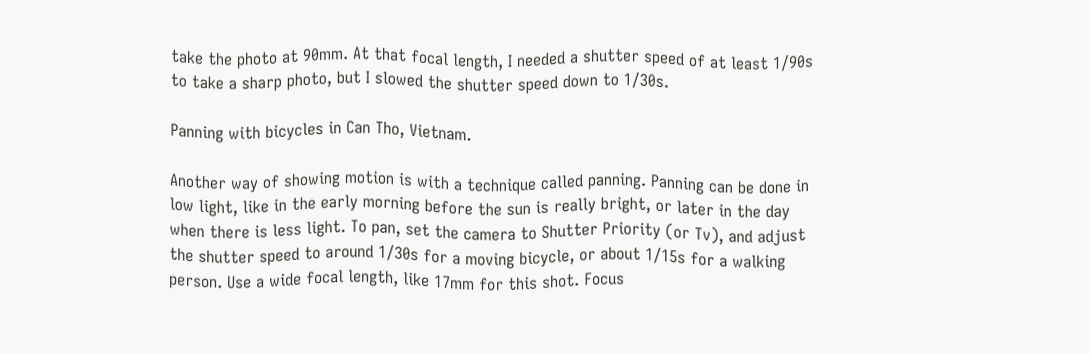take the photo at 90mm. At that focal length, I needed a shutter speed of at least 1/90s to take a sharp photo, but I slowed the shutter speed down to 1/30s.

Panning with bicycles in Can Tho, Vietnam.

Another way of showing motion is with a technique called panning. Panning can be done in low light, like in the early morning before the sun is really bright, or later in the day when there is less light. To pan, set the camera to Shutter Priority (or Tv), and adjust the shutter speed to around 1/30s for a moving bicycle, or about 1/15s for a walking person. Use a wide focal length, like 17mm for this shot. Focus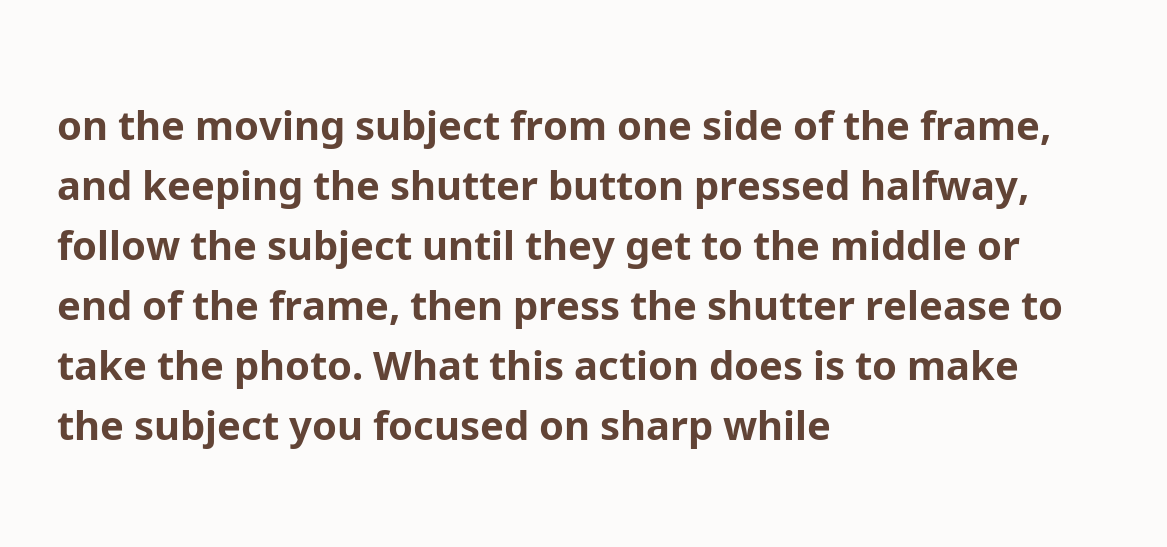on the moving subject from one side of the frame, and keeping the shutter button pressed halfway, follow the subject until they get to the middle or end of the frame, then press the shutter release to take the photo. What this action does is to make the subject you focused on sharp while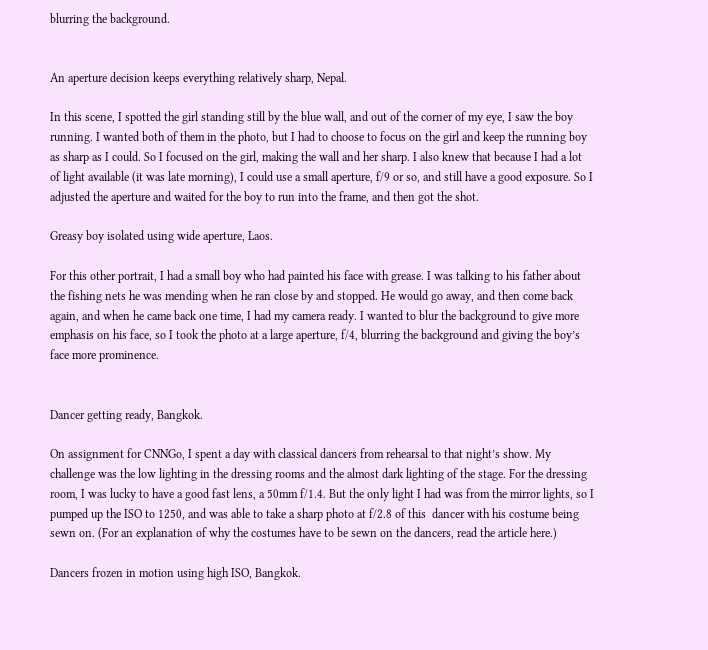blurring the background.


An aperture decision keeps everything relatively sharp, Nepal.

In this scene, I spotted the girl standing still by the blue wall, and out of the corner of my eye, I saw the boy running. I wanted both of them in the photo, but I had to choose to focus on the girl and keep the running boy as sharp as I could. So I focused on the girl, making the wall and her sharp. I also knew that because I had a lot of light available (it was late morning), I could use a small aperture, f/9 or so, and still have a good exposure. So I adjusted the aperture and waited for the boy to run into the frame, and then got the shot.

Greasy boy isolated using wide aperture, Laos.

For this other portrait, I had a small boy who had painted his face with grease. I was talking to his father about the fishing nets he was mending when he ran close by and stopped. He would go away, and then come back again, and when he came back one time, I had my camera ready. I wanted to blur the background to give more emphasis on his face, so I took the photo at a large aperture, f/4, blurring the background and giving the boy’s face more prominence.


Dancer getting ready, Bangkok.

On assignment for CNNGo, I spent a day with classical dancers from rehearsal to that night’s show. My challenge was the low lighting in the dressing rooms and the almost dark lighting of the stage. For the dressing room, I was lucky to have a good fast lens, a 50mm f/1.4. But the only light I had was from the mirror lights, so I pumped up the ISO to 1250, and was able to take a sharp photo at f/2.8 of this  dancer with his costume being sewn on. (For an explanation of why the costumes have to be sewn on the dancers, read the article here.)

Dancers frozen in motion using high ISO, Bangkok.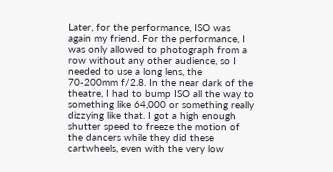Later, for the performance, ISO was again my friend. For the performance, I was only allowed to photograph from a row without any other audience, so I needed to use a long lens, the 70-200mm f/2.8. In the near dark of the theatre, I had to bump ISO all the way to something like 64,000 or something really dizzying like that. I got a high enough shutter speed to freeze the motion of the dancers while they did these cartwheels, even with the very low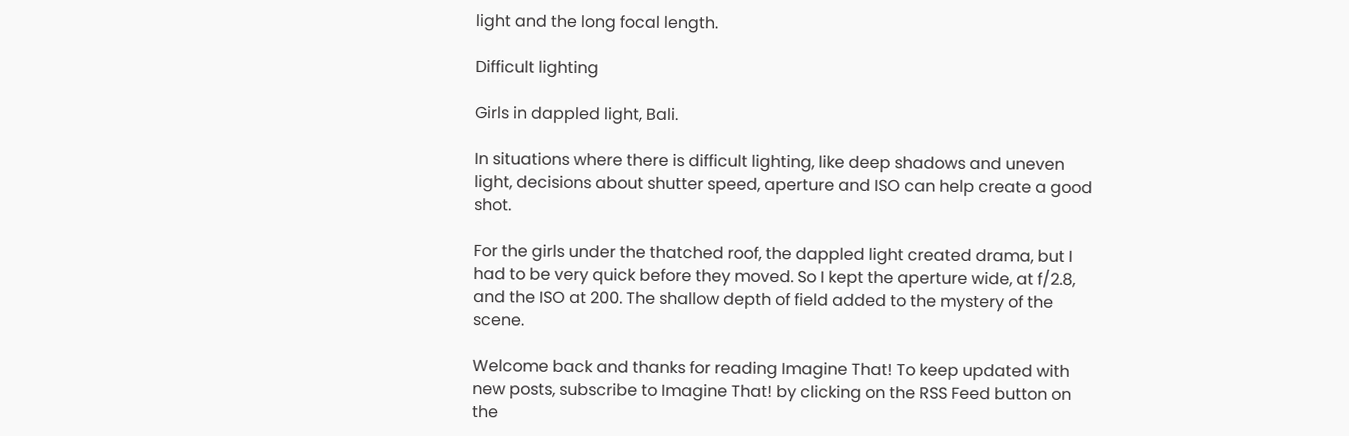light and the long focal length.

Difficult lighting

Girls in dappled light, Bali.

In situations where there is difficult lighting, like deep shadows and uneven light, decisions about shutter speed, aperture and ISO can help create a good shot.

For the girls under the thatched roof, the dappled light created drama, but I had to be very quick before they moved. So I kept the aperture wide, at f/2.8, and the ISO at 200. The shallow depth of field added to the mystery of the scene.

Welcome back and thanks for reading Imagine That! To keep updated with new posts, subscribe to Imagine That! by clicking on the RSS Feed button on the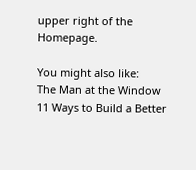upper right of the Homepage.

You might also like:
The Man at the Window
11 Ways to Build a Better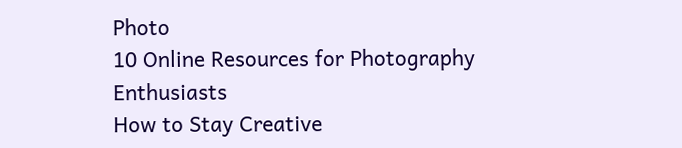Photo
10 Online Resources for Photography Enthusiasts
How to Stay Creative